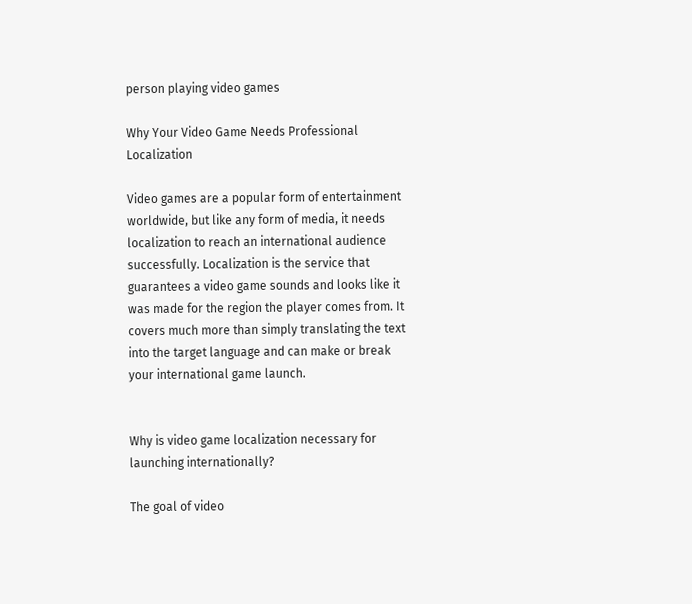person playing video games

Why Your Video Game Needs Professional Localization

Video games are a popular form of entertainment worldwide, but like any form of media, it needs localization to reach an international audience successfully. Localization is the service that guarantees a video game sounds and looks like it was made for the region the player comes from. It covers much more than simply translating the text into the target language and can make or break your international game launch.


Why is video game localization necessary for launching internationally?

The goal of video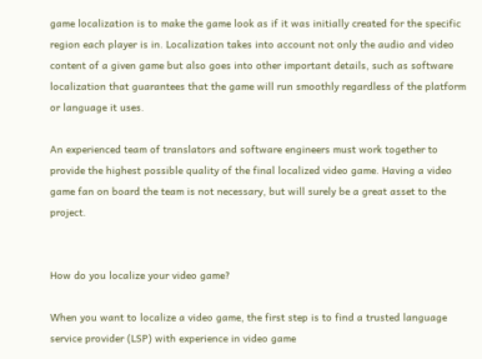game localization is to make the game look as if it was initially created for the specific region each player is in. Localization takes into account not only the audio and video content of a given game but also goes into other important details, such as software localization that guarantees that the game will run smoothly regardless of the platform or language it uses.

An experienced team of translators and software engineers must work together to provide the highest possible quality of the final localized video game. Having a video game fan on board the team is not necessary, but will surely be a great asset to the project.


How do you localize your video game?

When you want to localize a video game, the first step is to find a trusted language service provider (LSP) with experience in video game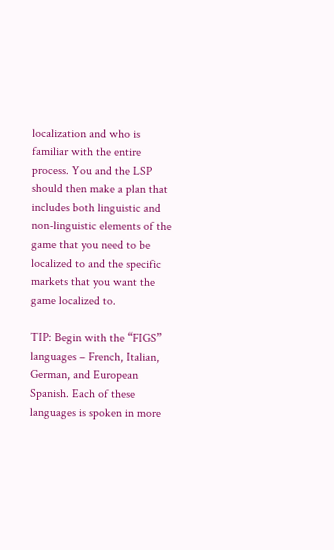localization and who is familiar with the entire process. You and the LSP should then make a plan that includes both linguistic and non-linguistic elements of the game that you need to be localized to and the specific markets that you want the game localized to.

TIP: Begin with the “FIGS” languages – French, Italian, German, and European Spanish. Each of these languages is spoken in more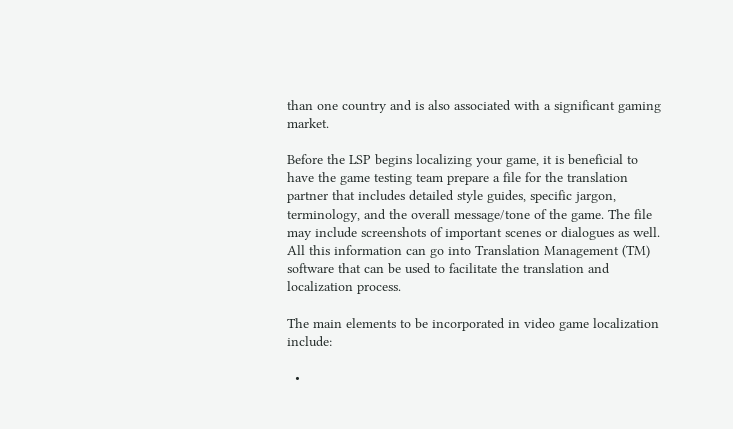than one country and is also associated with a significant gaming market.

Before the LSP begins localizing your game, it is beneficial to have the game testing team prepare a file for the translation partner that includes detailed style guides, specific jargon, terminology, and the overall message/tone of the game. The file may include screenshots of important scenes or dialogues as well. All this information can go into Translation Management (TM) software that can be used to facilitate the translation and localization process.

The main elements to be incorporated in video game localization include:

  •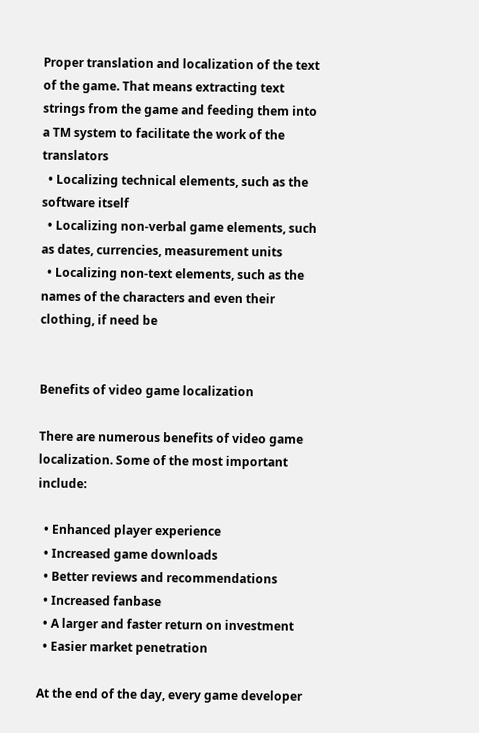Proper translation and localization of the text of the game. That means extracting text strings from the game and feeding them into a TM system to facilitate the work of the translators
  • Localizing technical elements, such as the software itself
  • Localizing non-verbal game elements, such as dates, currencies, measurement units
  • Localizing non-text elements, such as the names of the characters and even their clothing, if need be


Benefits of video game localization

There are numerous benefits of video game localization. Some of the most important include:

  • Enhanced player experience
  • Increased game downloads
  • Better reviews and recommendations
  • Increased fanbase
  • A larger and faster return on investment
  • Easier market penetration

At the end of the day, every game developer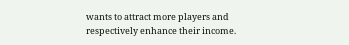wants to attract more players and respectively enhance their income.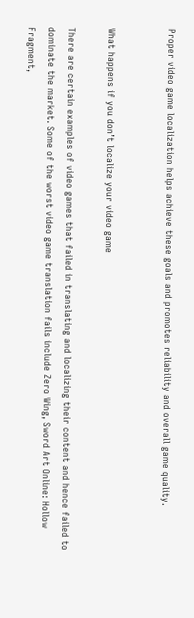Proper video game localization helps achieve these goals and promotes reliability and overall game quality.


What happens if you don’t localize your video game

There are certain examples of video games that failed in translating and localizing their content and hence failed to dominate the market. Some of the worst video game translation fails include Zero Wing, Sword Art Online: Hollow Fragment,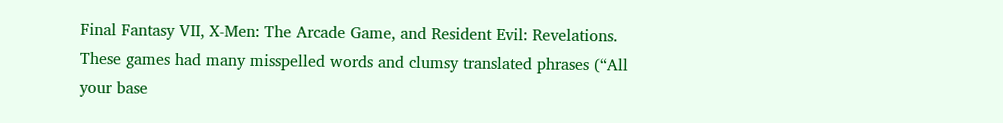Final Fantasy VII, X-Men: The Arcade Game, and Resident Evil: Revelations. These games had many misspelled words and clumsy translated phrases (“All your base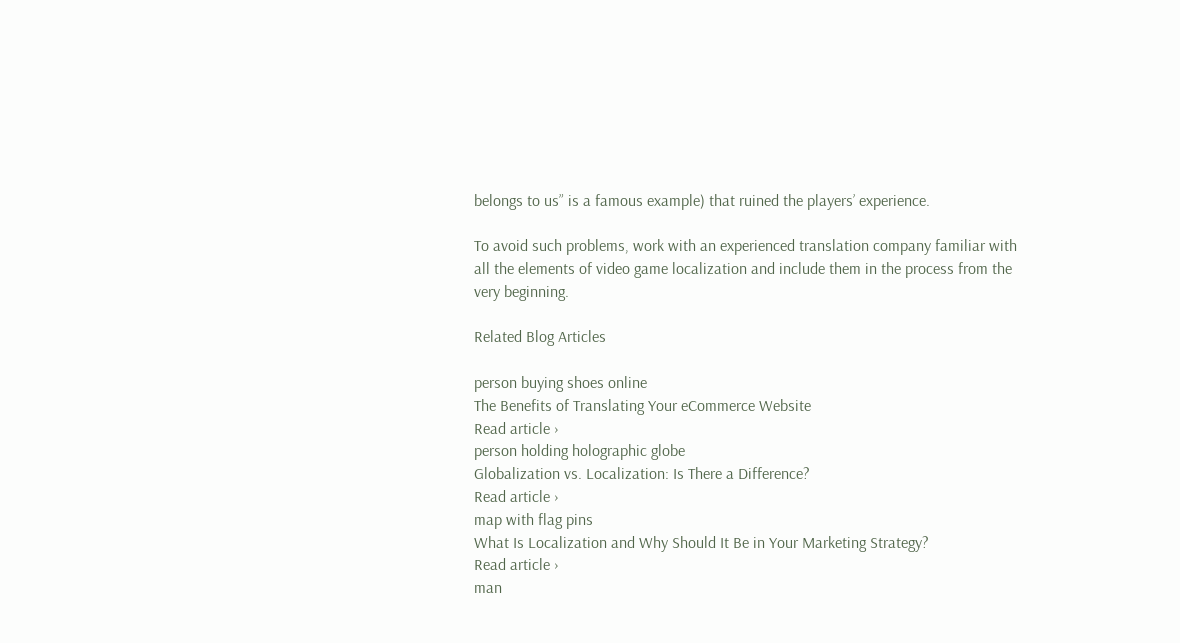belongs to us” is a famous example) that ruined the players’ experience.

To avoid such problems, work with an experienced translation company familiar with all the elements of video game localization and include them in the process from the very beginning.

Related Blog Articles

person buying shoes online
The Benefits of Translating Your eCommerce Website
Read article ›
person holding holographic globe
Globalization vs. Localization: Is There a Difference?
Read article ›
map with flag pins
What Is Localization and Why Should It Be in Your Marketing Strategy?
Read article ›
man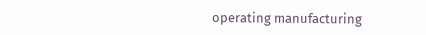operating manufacturing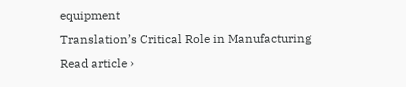equipment
Translation’s Critical Role in Manufacturing
Read article ›